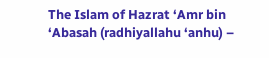The Islam of Hazrat ‘Amr bin ‘Abasah (radhiyallahu ‘anhu) –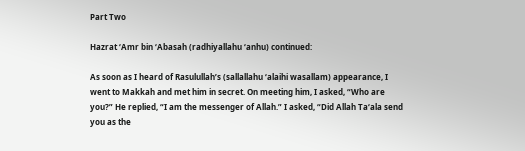Part Two

Hazrat ‘Amr bin ‘Abasah (radhiyallahu ‘anhu) continued:

As soon as I heard of Rasulullah’s (sallallahu ‘alaihi wasallam) appearance, I went to Makkah and met him in secret. On meeting him, I asked, “Who are you?” He replied, “I am the messenger of Allah.” I asked, “Did Allah Ta‘ala send you as the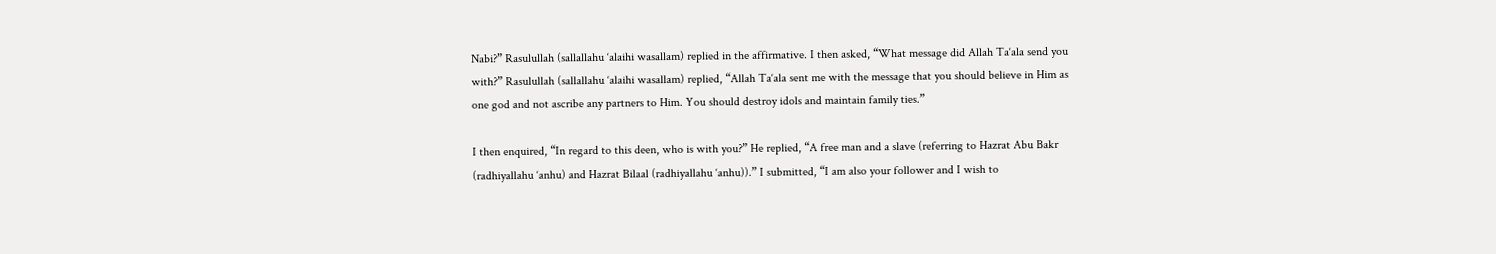Nabi?” Rasulullah (sallallahu ‘alaihi wasallam) replied in the affirmative. I then asked, “What message did Allah Ta‘ala send you with?” Rasulullah (sallallahu ‘alaihi wasallam) replied, “Allah Ta‘ala sent me with the message that you should believe in Him as one god and not ascribe any partners to Him. You should destroy idols and maintain family ties.”

I then enquired, “In regard to this deen, who is with you?” He replied, “A free man and a slave (referring to Hazrat Abu Bakr (radhiyallahu ‘anhu) and Hazrat Bilaal (radhiyallahu ‘anhu)).” I submitted, “I am also your follower and I wish to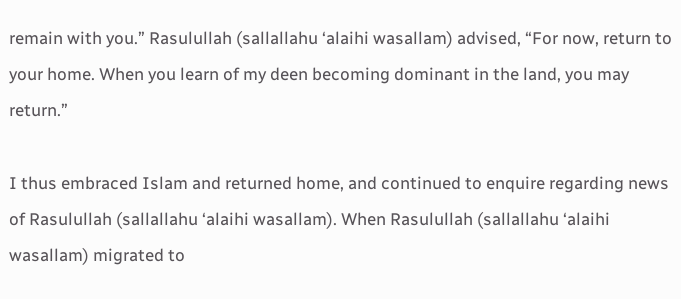remain with you.” Rasulullah (sallallahu ‘alaihi wasallam) advised, “For now, return to your home. When you learn of my deen becoming dominant in the land, you may return.”

I thus embraced Islam and returned home, and continued to enquire regarding news of Rasulullah (sallallahu ‘alaihi wasallam). When Rasulullah (sallallahu ‘alaihi wasallam) migrated to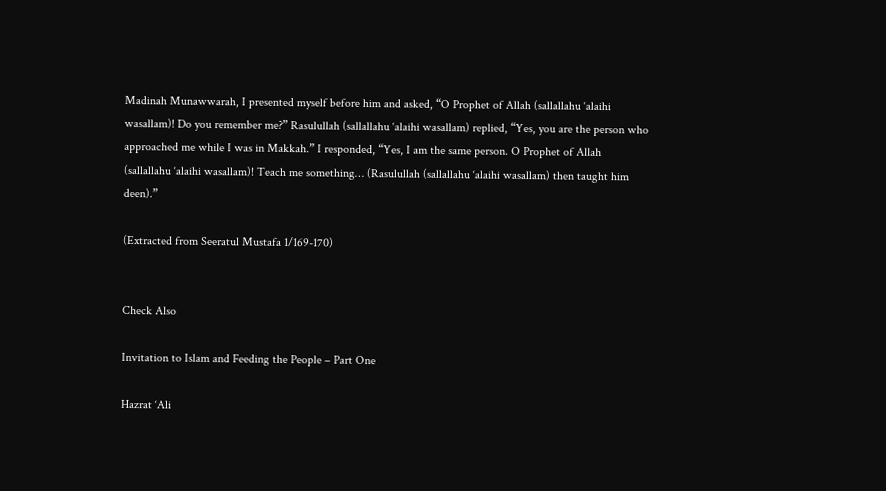Madinah Munawwarah, I presented myself before him and asked, “O Prophet of Allah (sallallahu ‘alaihi wasallam)! Do you remember me?” Rasulullah (sallallahu ‘alaihi wasallam) replied, “Yes, you are the person who approached me while I was in Makkah.” I responded, “Yes, I am the same person. O Prophet of Allah (sallallahu ‘alaihi wasallam)! Teach me something… (Rasulullah (sallallahu ‘alaihi wasallam) then taught him deen).”

(Extracted from Seeratul Mustafa 1/169-170)


Check Also

Invitation to Islam and Feeding the People – Part One

Hazrat ‘Ali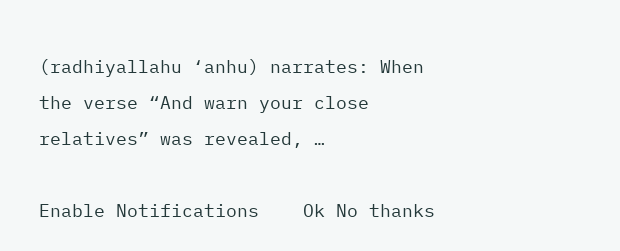(radhiyallahu ‘anhu) narrates: When the verse “And warn your close relatives” was revealed, …

Enable Notifications    Ok No thanks